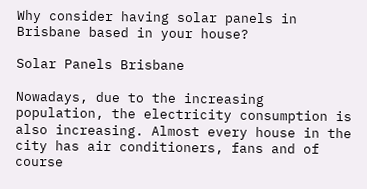Why consider having solar panels in Brisbane based in your house?

Solar Panels Brisbane

Nowadays, due to the increasing population, the electricity consumption is also increasing. Almost every house in the city has air conditioners, fans and of course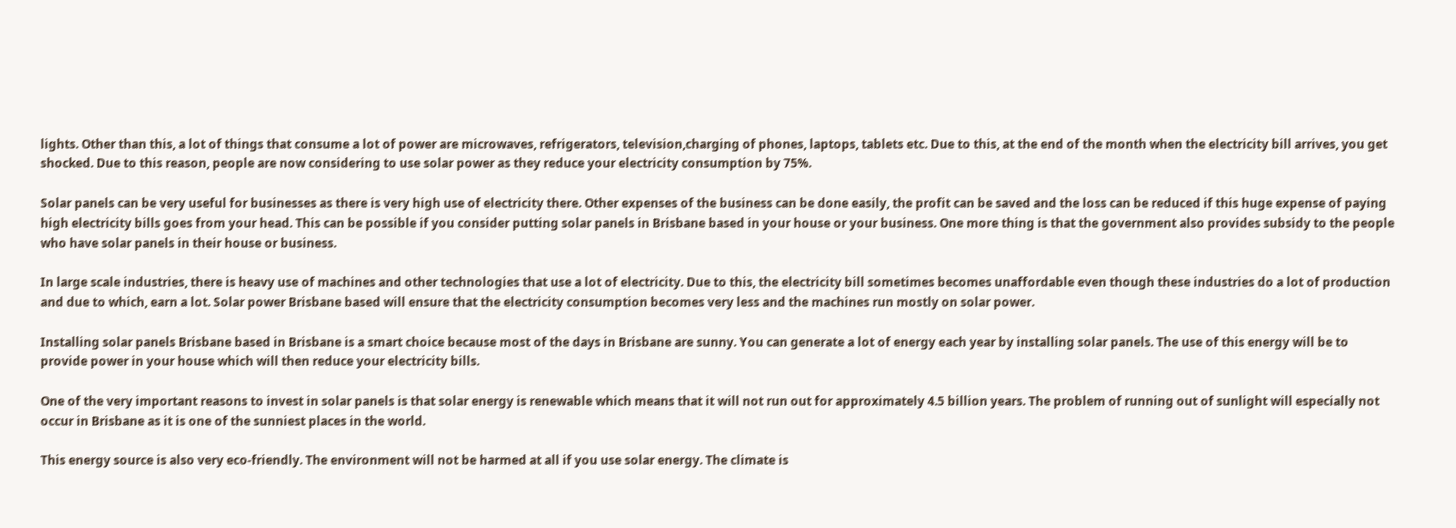lights. Other than this, a lot of things that consume a lot of power are microwaves, refrigerators, television,charging of phones, laptops, tablets etc. Due to this, at the end of the month when the electricity bill arrives, you get shocked. Due to this reason, people are now considering to use solar power as they reduce your electricity consumption by 75%.

Solar panels can be very useful for businesses as there is very high use of electricity there. Other expenses of the business can be done easily, the profit can be saved and the loss can be reduced if this huge expense of paying high electricity bills goes from your head. This can be possible if you consider putting solar panels in Brisbane based in your house or your business. One more thing is that the government also provides subsidy to the people who have solar panels in their house or business.

In large scale industries, there is heavy use of machines and other technologies that use a lot of electricity. Due to this, the electricity bill sometimes becomes unaffordable even though these industries do a lot of production and due to which, earn a lot. Solar power Brisbane based will ensure that the electricity consumption becomes very less and the machines run mostly on solar power.

Installing solar panels Brisbane based in Brisbane is a smart choice because most of the days in Brisbane are sunny. You can generate a lot of energy each year by installing solar panels. The use of this energy will be to provide power in your house which will then reduce your electricity bills.

One of the very important reasons to invest in solar panels is that solar energy is renewable which means that it will not run out for approximately 4.5 billion years. The problem of running out of sunlight will especially not occur in Brisbane as it is one of the sunniest places in the world.

This energy source is also very eco-friendly. The environment will not be harmed at all if you use solar energy. The climate is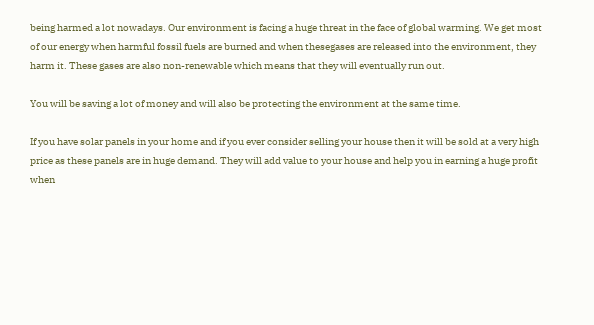being harmed a lot nowadays. Our environment is facing a huge threat in the face of global warming. We get most of our energy when harmful fossil fuels are burned and when thesegases are released into the environment, they harm it. These gases are also non-renewable which means that they will eventually run out.

You will be saving a lot of money and will also be protecting the environment at the same time.

If you have solar panels in your home and if you ever consider selling your house then it will be sold at a very high price as these panels are in huge demand. They will add value to your house and help you in earning a huge profit when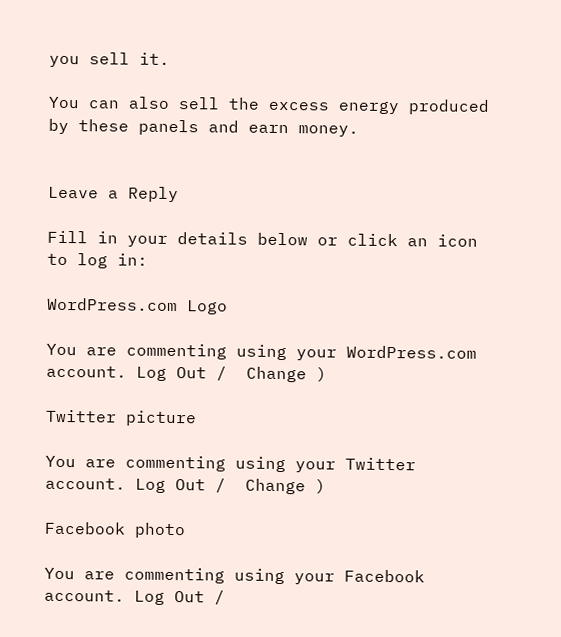you sell it.

You can also sell the excess energy produced by these panels and earn money.


Leave a Reply

Fill in your details below or click an icon to log in:

WordPress.com Logo

You are commenting using your WordPress.com account. Log Out /  Change )

Twitter picture

You are commenting using your Twitter account. Log Out /  Change )

Facebook photo

You are commenting using your Facebook account. Log Out /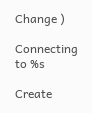Change )

Connecting to %s

Create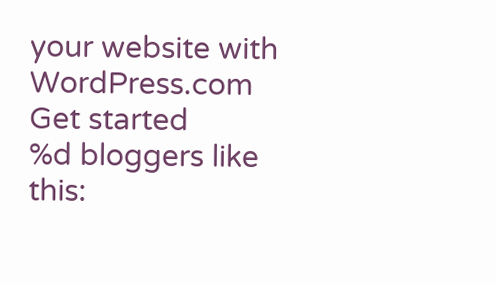your website with WordPress.com
Get started
%d bloggers like this: